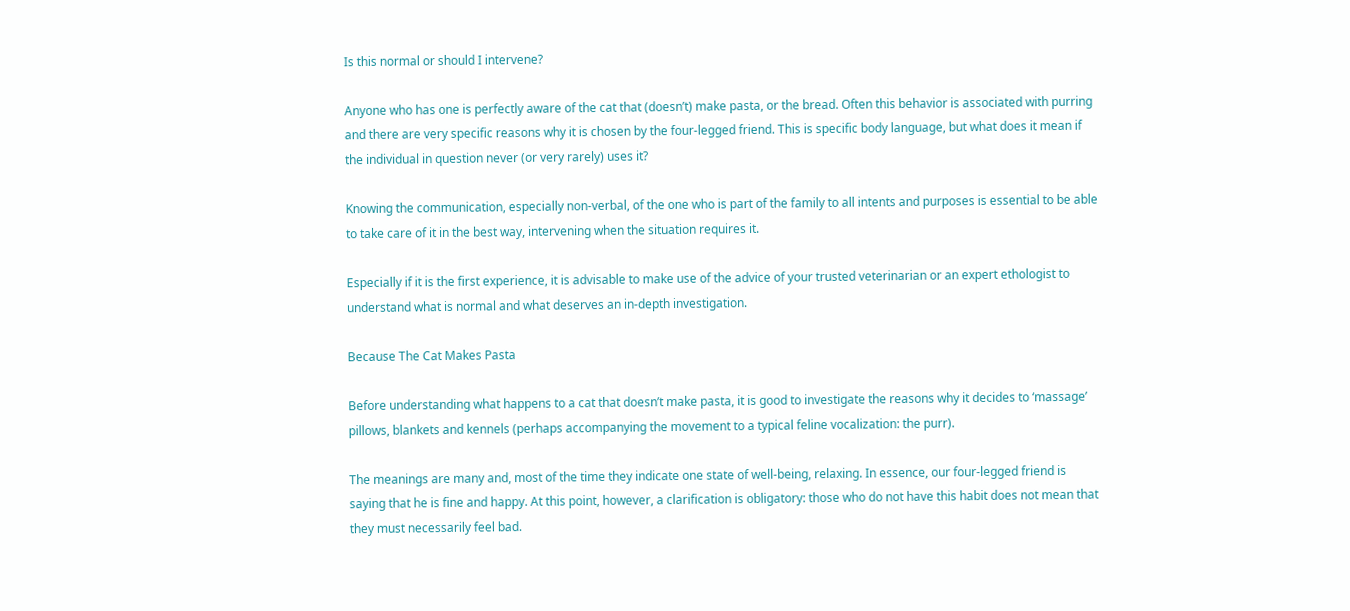Is this normal or should I intervene?

Anyone who has one is perfectly aware of the cat that (doesn’t) make pasta, or the bread. Often this behavior is associated with purring and there are very specific reasons why it is chosen by the four-legged friend. This is specific body language, but what does it mean if the individual in question never (or very rarely) uses it?

Knowing the communication, especially non-verbal, of the one who is part of the family to all intents and purposes is essential to be able to take care of it in the best way, intervening when the situation requires it.

Especially if it is the first experience, it is advisable to make use of the advice of your trusted veterinarian or an expert ethologist to understand what is normal and what deserves an in-depth investigation.

Because The Cat Makes Pasta

Before understanding what happens to a cat that doesn’t make pasta, it is good to investigate the reasons why it decides to ‘massage’ pillows, blankets and kennels (perhaps accompanying the movement to a typical feline vocalization: the purr).

The meanings are many and, most of the time they indicate one state of well-being, relaxing. In essence, our four-legged friend is saying that he is fine and happy. At this point, however, a clarification is obligatory: those who do not have this habit does not mean that they must necessarily feel bad.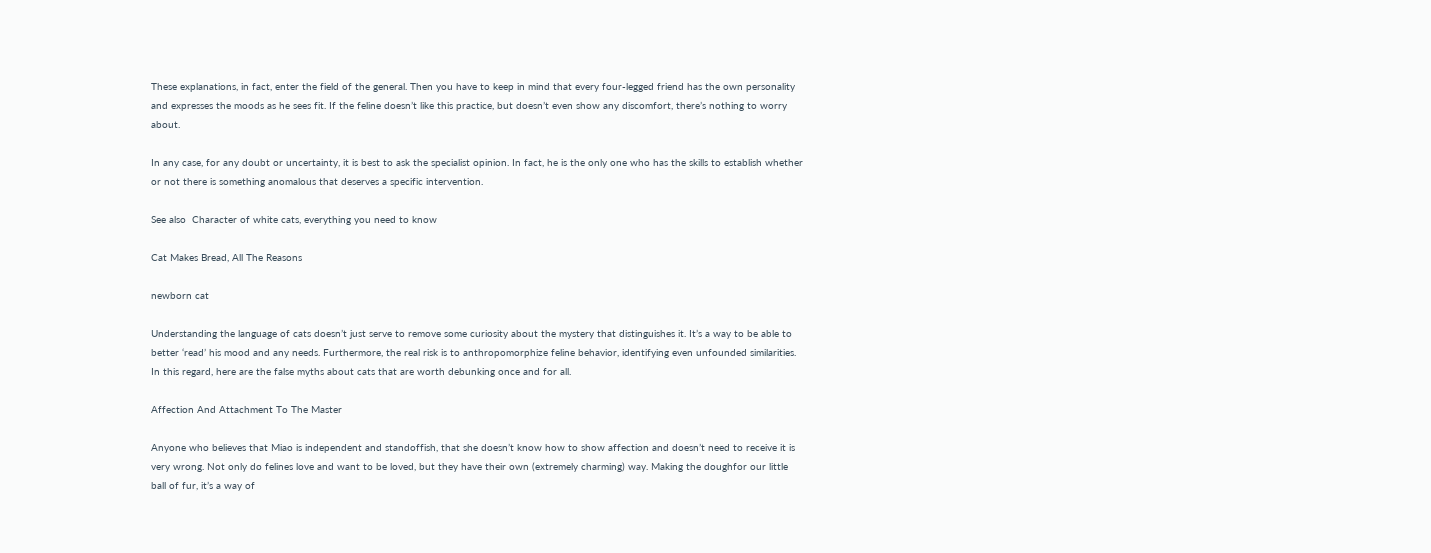These explanations, in fact, enter the field of the general. Then you have to keep in mind that every four-legged friend has the own personality and expresses the moods as he sees fit. If the feline doesn’t like this practice, but doesn’t even show any discomfort, there’s nothing to worry about.

In any case, for any doubt or uncertainty, it is best to ask the specialist opinion. In fact, he is the only one who has the skills to establish whether or not there is something anomalous that deserves a specific intervention.

See also  Character of white cats, everything you need to know

Cat Makes Bread, All The Reasons

newborn cat

Understanding the language of cats doesn’t just serve to remove some curiosity about the mystery that distinguishes it. It’s a way to be able to better ‘read’ his mood and any needs. Furthermore, the real risk is to anthropomorphize feline behavior, identifying even unfounded similarities. In this regard, here are the false myths about cats that are worth debunking once and for all.

Affection And Attachment To The Master

Anyone who believes that Miao is independent and standoffish, that she doesn’t know how to show affection and doesn’t need to receive it is very wrong. Not only do felines love and want to be loved, but they have their own (extremely charming) way. Making the doughfor our little ball of fur, it’s a way of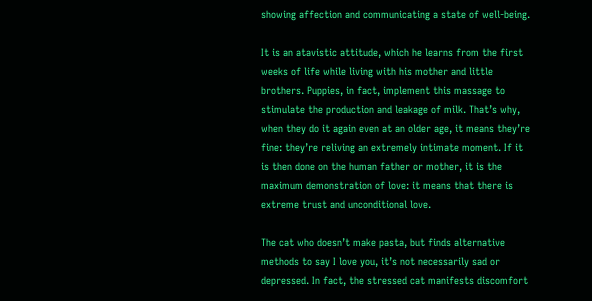showing affection and communicating a state of well-being.

It is an atavistic attitude, which he learns from the first weeks of life while living with his mother and little brothers. Puppies, in fact, implement this massage to stimulate the production and leakage of milk. That’s why, when they do it again even at an older age, it means they’re fine: they’re reliving an extremely intimate moment. If it is then done on the human father or mother, it is the maximum demonstration of love: it means that there is extreme trust and unconditional love.

The cat who doesn’t make pasta, but finds alternative methods to say I love you, it’s not necessarily sad or depressed. In fact, the stressed cat manifests discomfort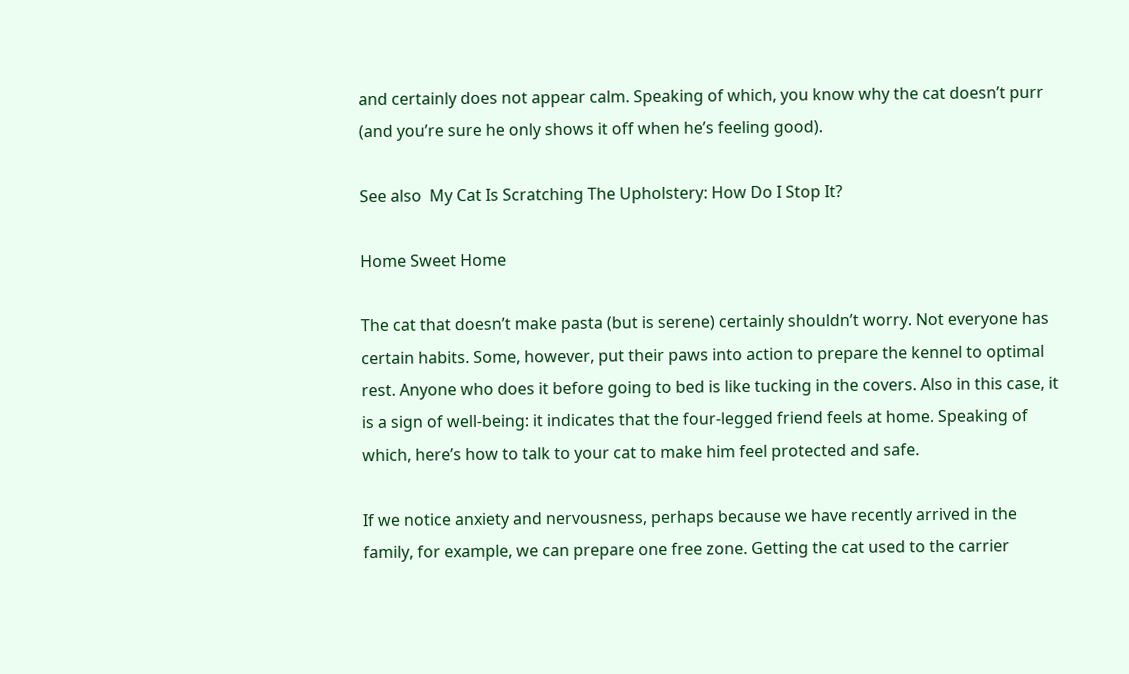and certainly does not appear calm. Speaking of which, you know why the cat doesn’t purr (and you’re sure he only shows it off when he’s feeling good).

See also  My Cat Is Scratching The Upholstery: How Do I Stop It?

Home Sweet Home

The cat that doesn’t make pasta (but is serene) certainly shouldn’t worry. Not everyone has certain habits. Some, however, put their paws into action to prepare the kennel to optimal rest. Anyone who does it before going to bed is like tucking in the covers. Also in this case, it is a sign of well-being: it indicates that the four-legged friend feels at home. Speaking of which, here’s how to talk to your cat to make him feel protected and safe.

If we notice anxiety and nervousness, perhaps because we have recently arrived in the family, for example, we can prepare one free zone. Getting the cat used to the carrier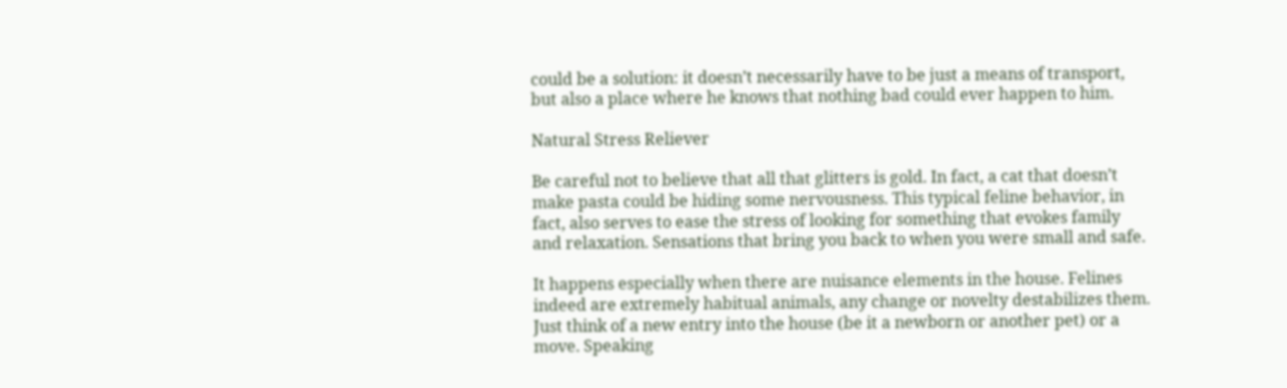could be a solution: it doesn’t necessarily have to be just a means of transport, but also a place where he knows that nothing bad could ever happen to him.

Natural Stress Reliever

Be careful not to believe that all that glitters is gold. In fact, a cat that doesn’t make pasta could be hiding some nervousness. This typical feline behavior, in fact, also serves to ease the stress of looking for something that evokes family and relaxation. Sensations that bring you back to when you were small and safe.

It happens especially when there are nuisance elements in the house. Felines indeed are extremely habitual animals, any change or novelty destabilizes them. Just think of a new entry into the house (be it a newborn or another pet) or a move. Speaking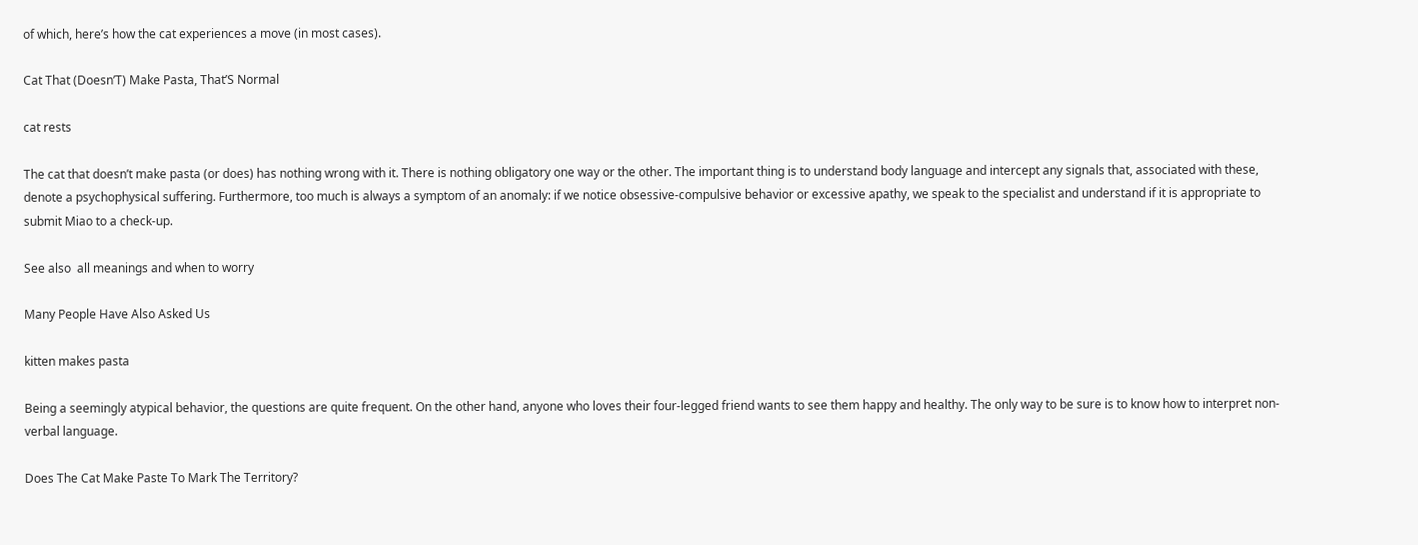of which, here’s how the cat experiences a move (in most cases).

Cat That (Doesn’T) Make Pasta, That’S Normal

cat rests

The cat that doesn’t make pasta (or does) has nothing wrong with it. There is nothing obligatory one way or the other. The important thing is to understand body language and intercept any signals that, associated with these, denote a psychophysical suffering. Furthermore, too much is always a symptom of an anomaly: if we notice obsessive-compulsive behavior or excessive apathy, we speak to the specialist and understand if it is appropriate to submit Miao to a check-up.

See also  all meanings and when to worry

Many People Have Also Asked Us

kitten makes pasta

Being a seemingly atypical behavior, the questions are quite frequent. On the other hand, anyone who loves their four-legged friend wants to see them happy and healthy. The only way to be sure is to know how to interpret non-verbal language.

Does The Cat Make Paste To Mark The Territory?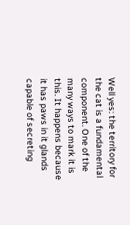Well yes: the territory for the cat is a fundamental component. One of the many ways to mark it is this. It happens because it has paws in it glands capable of secreting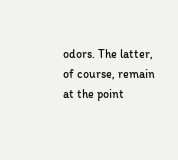odors. The latter, of course, remain at the point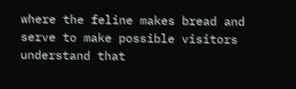where the feline makes bread and serve to make possible visitors understand that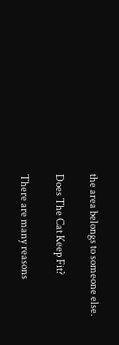the area belongs to someone else.

Does The Cat Keep Fit?

There are many reasons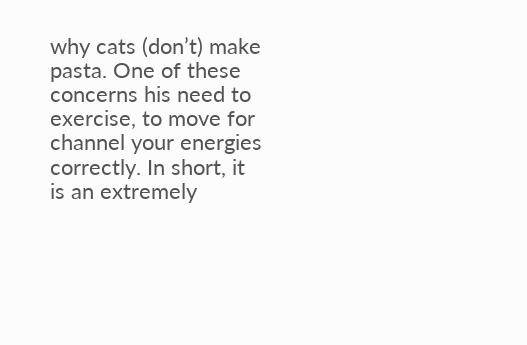why cats (don’t) make pasta. One of these concerns his need to exercise, to move for channel your energies correctly. In short, it is an extremely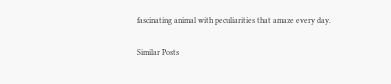fascinating animal with peculiarities that amaze every day.

Similar Posts